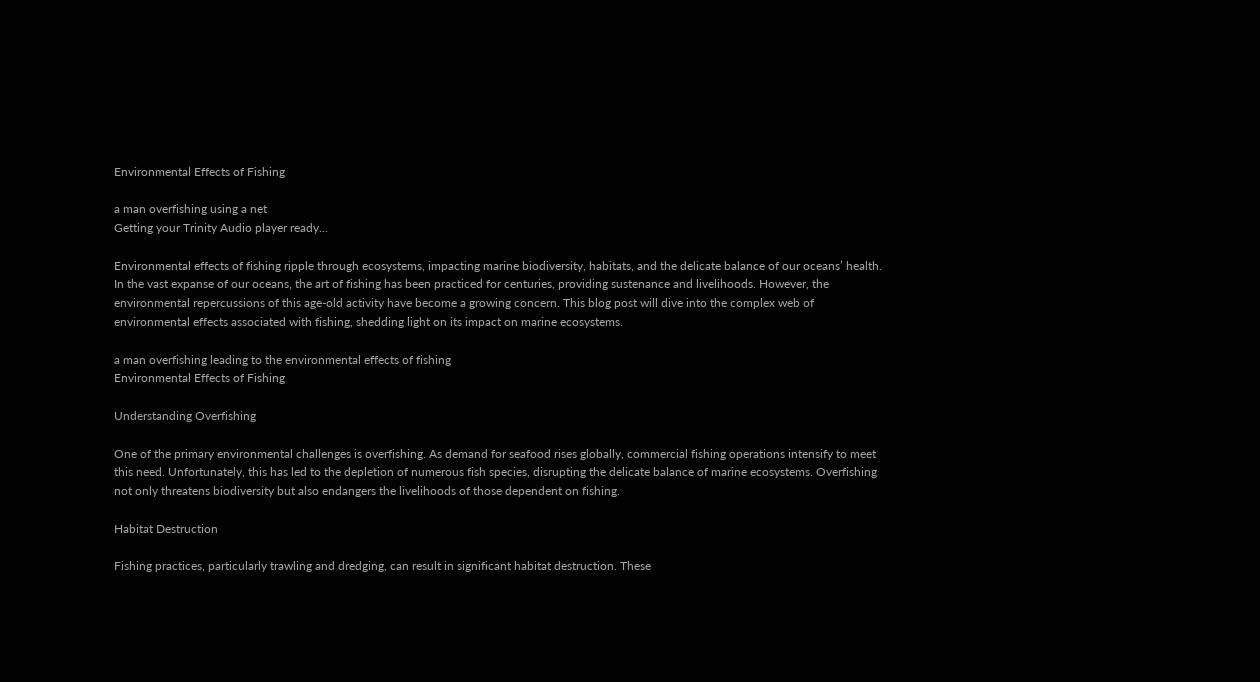Environmental Effects of Fishing

a man overfishing using a net
Getting your Trinity Audio player ready...

Environmental effects of fishing ripple through ecosystems, impacting marine biodiversity, habitats, and the delicate balance of our oceans’ health. In the vast expanse of our oceans, the art of fishing has been practiced for centuries, providing sustenance and livelihoods. However, the environmental repercussions of this age-old activity have become a growing concern. This blog post will dive into the complex web of environmental effects associated with fishing, shedding light on its impact on marine ecosystems.

a man overfishing leading to the environmental effects of fishing
Environmental Effects of Fishing

Understanding Overfishing

One of the primary environmental challenges is overfishing. As demand for seafood rises globally, commercial fishing operations intensify to meet this need. Unfortunately, this has led to the depletion of numerous fish species, disrupting the delicate balance of marine ecosystems. Overfishing not only threatens biodiversity but also endangers the livelihoods of those dependent on fishing.

Habitat Destruction

Fishing practices, particularly trawling and dredging, can result in significant habitat destruction. These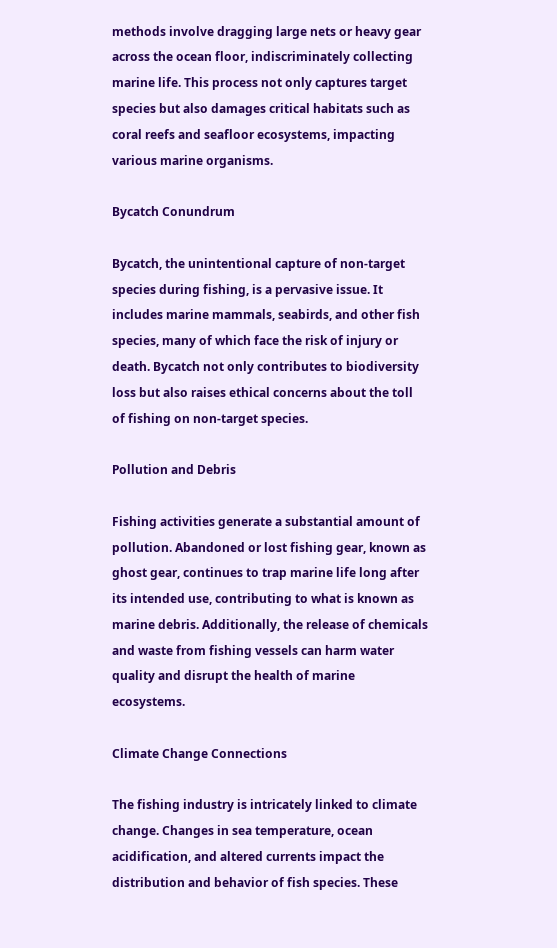methods involve dragging large nets or heavy gear across the ocean floor, indiscriminately collecting marine life. This process not only captures target species but also damages critical habitats such as coral reefs and seafloor ecosystems, impacting various marine organisms.

Bycatch Conundrum

Bycatch, the unintentional capture of non-target species during fishing, is a pervasive issue. It includes marine mammals, seabirds, and other fish species, many of which face the risk of injury or death. Bycatch not only contributes to biodiversity loss but also raises ethical concerns about the toll of fishing on non-target species.

Pollution and Debris

Fishing activities generate a substantial amount of pollution. Abandoned or lost fishing gear, known as ghost gear, continues to trap marine life long after its intended use, contributing to what is known as marine debris. Additionally, the release of chemicals and waste from fishing vessels can harm water quality and disrupt the health of marine ecosystems.

Climate Change Connections

The fishing industry is intricately linked to climate change. Changes in sea temperature, ocean acidification, and altered currents impact the distribution and behavior of fish species. These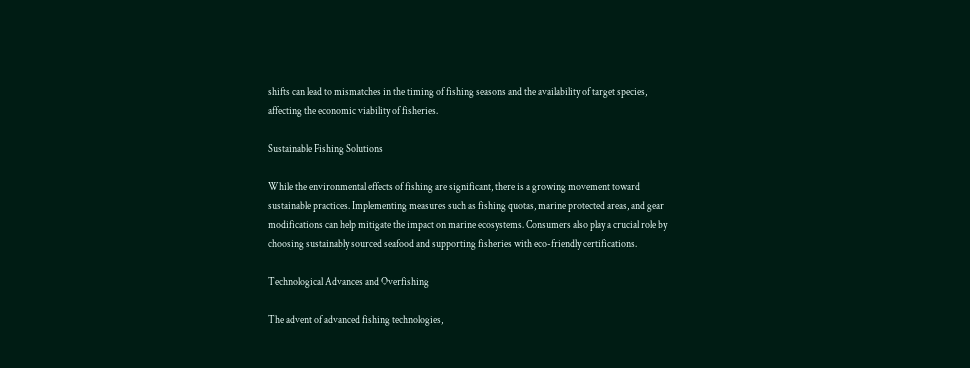shifts can lead to mismatches in the timing of fishing seasons and the availability of target species, affecting the economic viability of fisheries.

Sustainable Fishing Solutions

While the environmental effects of fishing are significant, there is a growing movement toward sustainable practices. Implementing measures such as fishing quotas, marine protected areas, and gear modifications can help mitigate the impact on marine ecosystems. Consumers also play a crucial role by choosing sustainably sourced seafood and supporting fisheries with eco-friendly certifications.

Technological Advances and Overfishing

The advent of advanced fishing technologies,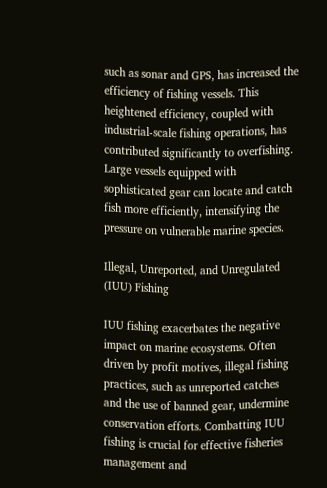such as sonar and GPS, has increased the efficiency of fishing vessels. This heightened efficiency, coupled with industrial-scale fishing operations, has contributed significantly to overfishing. Large vessels equipped with sophisticated gear can locate and catch fish more efficiently, intensifying the pressure on vulnerable marine species.

Illegal, Unreported, and Unregulated (IUU) Fishing

IUU fishing exacerbates the negative impact on marine ecosystems. Often driven by profit motives, illegal fishing practices, such as unreported catches and the use of banned gear, undermine conservation efforts. Combatting IUU fishing is crucial for effective fisheries management and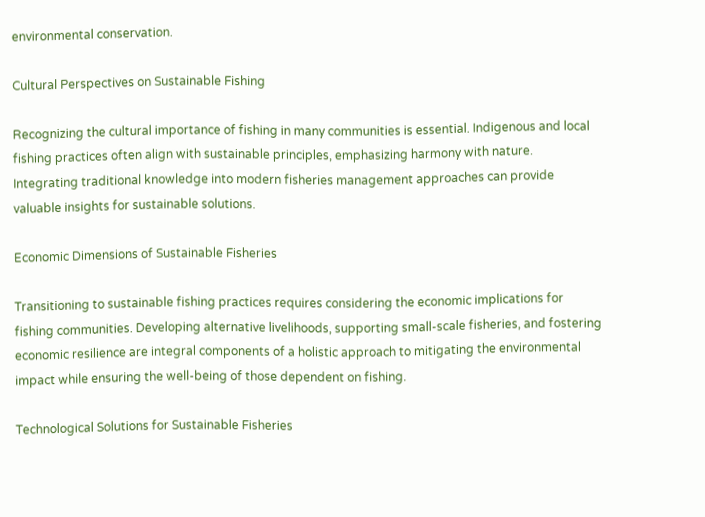environmental conservation.

Cultural Perspectives on Sustainable Fishing

Recognizing the cultural importance of fishing in many communities is essential. Indigenous and local fishing practices often align with sustainable principles, emphasizing harmony with nature. Integrating traditional knowledge into modern fisheries management approaches can provide valuable insights for sustainable solutions.

Economic Dimensions of Sustainable Fisheries

Transitioning to sustainable fishing practices requires considering the economic implications for fishing communities. Developing alternative livelihoods, supporting small-scale fisheries, and fostering economic resilience are integral components of a holistic approach to mitigating the environmental impact while ensuring the well-being of those dependent on fishing.

Technological Solutions for Sustainable Fisheries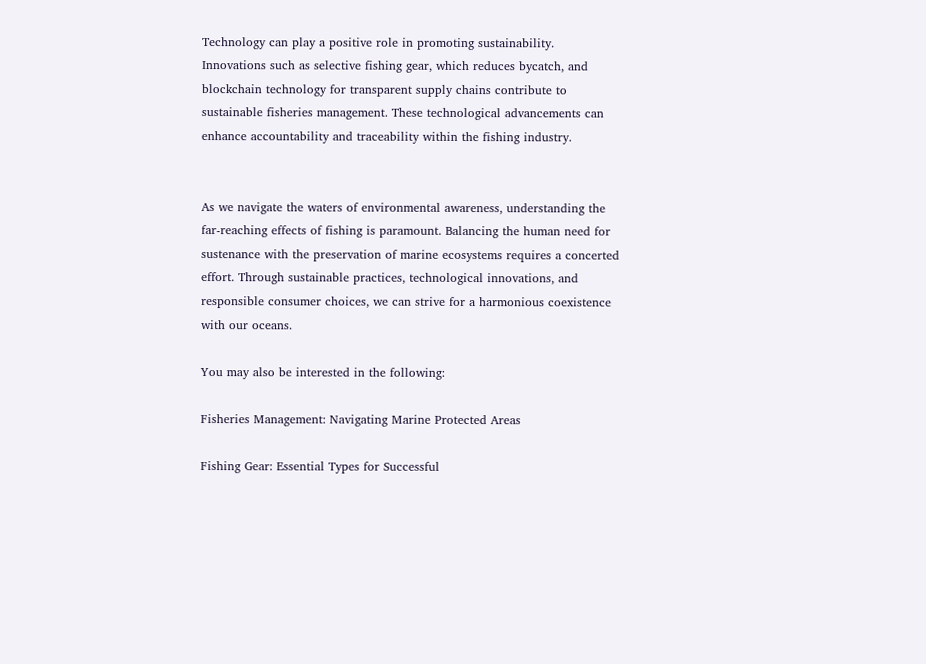Technology can play a positive role in promoting sustainability. Innovations such as selective fishing gear, which reduces bycatch, and blockchain technology for transparent supply chains contribute to sustainable fisheries management. These technological advancements can enhance accountability and traceability within the fishing industry.


As we navigate the waters of environmental awareness, understanding the far-reaching effects of fishing is paramount. Balancing the human need for sustenance with the preservation of marine ecosystems requires a concerted effort. Through sustainable practices, technological innovations, and responsible consumer choices, we can strive for a harmonious coexistence with our oceans.

You may also be interested in the following:

Fisheries Management: Navigating Marine Protected Areas

Fishing Gear: Essential Types for Successful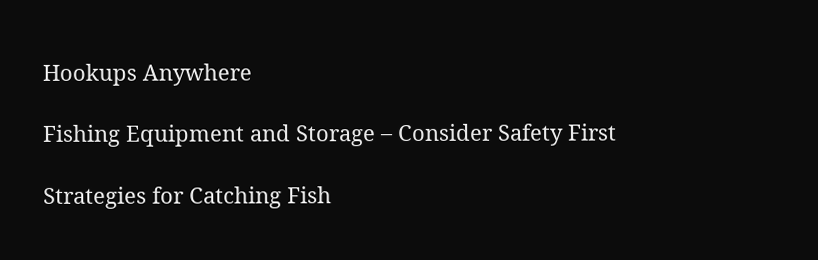Hookups Anywhere

Fishing Equipment and Storage – Consider Safety First

Strategies for Catching Fish